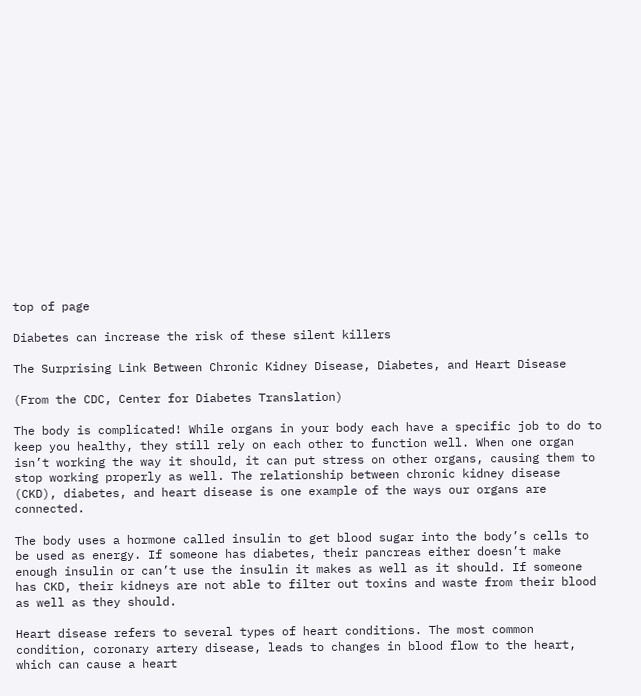top of page

Diabetes can increase the risk of these silent killers

The Surprising Link Between Chronic Kidney Disease, Diabetes, and Heart Disease

(From the CDC, Center for Diabetes Translation)

The body is complicated! While organs in your body each have a specific job to do to keep you healthy, they still rely on each other to function well. When one organ isn’t working the way it should, it can put stress on other organs, causing them to stop working properly as well. The relationship between chronic kidney disease (CKD), diabetes, and heart disease is one example of the ways our organs are connected.

The body uses a hormone called insulin to get blood sugar into the body’s cells to be used as energy. If someone has diabetes, their pancreas either doesn’t make enough insulin or can’t use the insulin it makes as well as it should. If someone has CKD, their kidneys are not able to filter out toxins and waste from their blood as well as they should.

Heart disease refers to several types of heart conditions. The most common condition, coronary artery disease, leads to changes in blood flow to the heart, which can cause a heart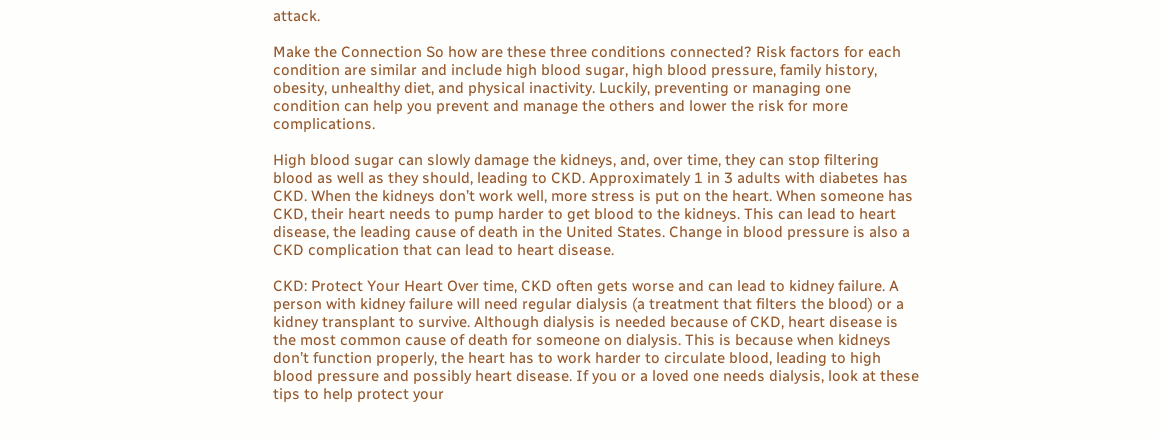attack.

Make the Connection So how are these three conditions connected? Risk factors for each condition are similar and include high blood sugar, high blood pressure, family history, obesity, unhealthy diet, and physical inactivity. Luckily, preventing or managing one condition can help you prevent and manage the others and lower the risk for more complications.

High blood sugar can slowly damage the kidneys, and, over time, they can stop filtering blood as well as they should, leading to CKD. Approximately 1 in 3 adults with diabetes has CKD. When the kidneys don’t work well, more stress is put on the heart. When someone has CKD, their heart needs to pump harder to get blood to the kidneys. This can lead to heart disease, the leading cause of death in the United States. Change in blood pressure is also a CKD complication that can lead to heart disease.

CKD: Protect Your Heart Over time, CKD often gets worse and can lead to kidney failure. A person with kidney failure will need regular dialysis (a treatment that filters the blood) or a kidney transplant to survive. Although dialysis is needed because of CKD, heart disease is the most common cause of death for someone on dialysis. This is because when kidneys don’t function properly, the heart has to work harder to circulate blood, leading to high blood pressure and possibly heart disease. If you or a loved one needs dialysis, look at these tips to help protect your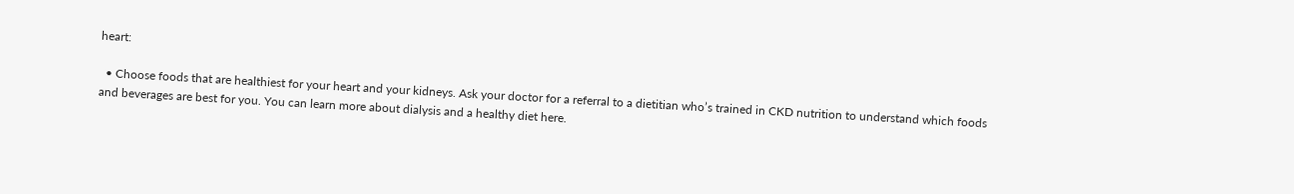heart:

  • Choose foods that are healthiest for your heart and your kidneys. Ask your doctor for a referral to a dietitian who’s trained in CKD nutrition to understand which foods and beverages are best for you. You can learn more about dialysis and a healthy diet here.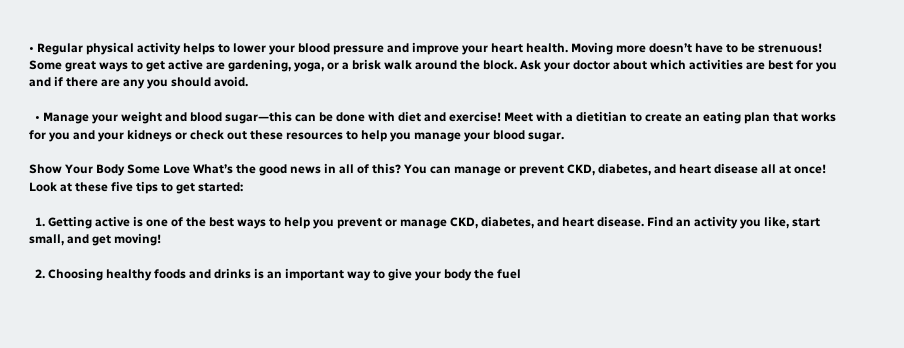• Regular physical activity helps to lower your blood pressure and improve your heart health. Moving more doesn’t have to be strenuous! Some great ways to get active are gardening, yoga, or a brisk walk around the block. Ask your doctor about which activities are best for you and if there are any you should avoid.

  • Manage your weight and blood sugar—this can be done with diet and exercise! Meet with a dietitian to create an eating plan that works for you and your kidneys or check out these resources to help you manage your blood sugar.

Show Your Body Some Love What’s the good news in all of this? You can manage or prevent CKD, diabetes, and heart disease all at once! Look at these five tips to get started:

  1. Getting active is one of the best ways to help you prevent or manage CKD, diabetes, and heart disease. Find an activity you like, start small, and get moving!

  2. Choosing healthy foods and drinks is an important way to give your body the fuel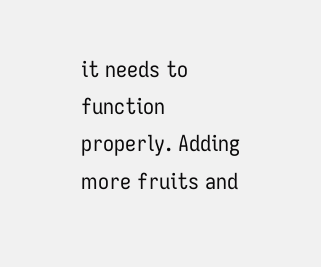it needs to function properly. Adding more fruits and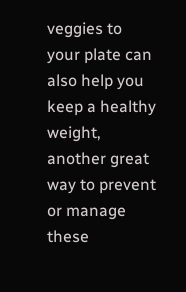veggies to your plate can also help you keep a healthy weight, another great way to prevent or manage these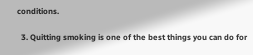conditions.

  3. Quitting smoking is one of the best things you can do for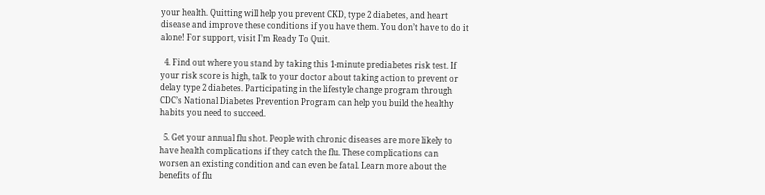your health. Quitting will help you prevent CKD, type 2 diabetes, and heart disease and improve these conditions if you have them. You don’t have to do it alone! For support, visit I’m Ready To Quit.

  4. Find out where you stand by taking this 1-minute prediabetes risk test. If your risk score is high, talk to your doctor about taking action to prevent or delay type 2 diabetes. Participating in the lifestyle change program through CDC’s National Diabetes Prevention Program can help you build the healthy habits you need to succeed.

  5. Get your annual flu shot. People with chronic diseases are more likely to have health complications if they catch the flu. These complications can worsen an existing condition and can even be fatal. Learn more about the benefits of flu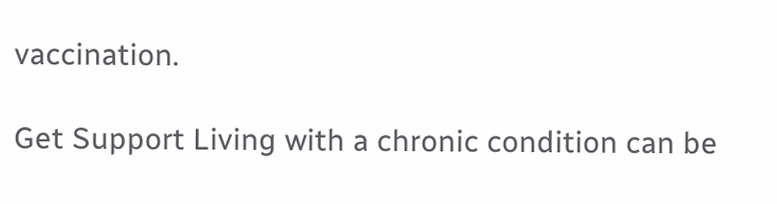vaccination.

Get Support Living with a chronic condition can be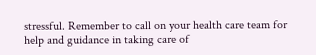stressful. Remember to call on your health care team for help and guidance in taking care of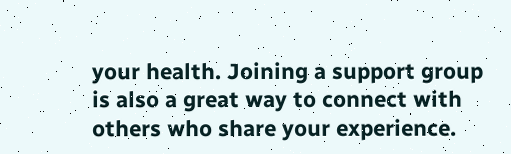your health. Joining a support group is also a great way to connect with others who share your experience.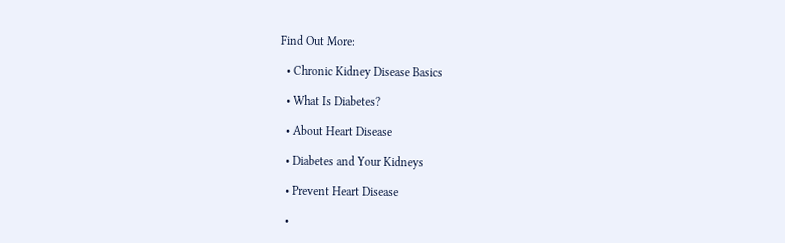Find Out More:

  • Chronic Kidney Disease Basics

  • What Is Diabetes?

  • About Heart Disease

  • Diabetes and Your Kidneys

  • Prevent Heart Disease

  •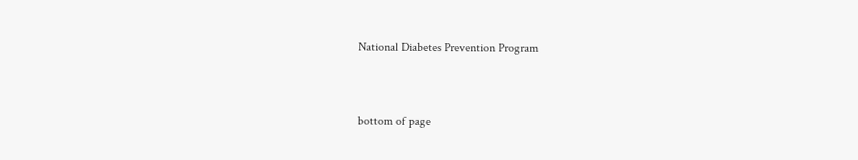National Diabetes Prevention Program


bottom of page